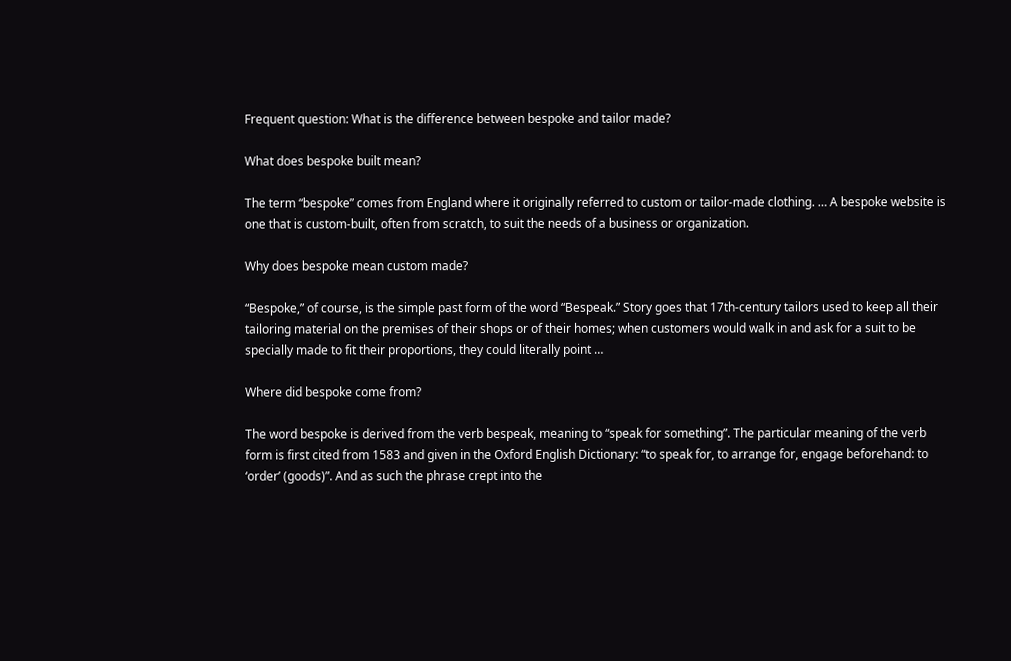Frequent question: What is the difference between bespoke and tailor made?

What does bespoke built mean?

The term “bespoke” comes from England where it originally referred to custom or tailor-made clothing. … A bespoke website is one that is custom-built, often from scratch, to suit the needs of a business or organization.

Why does bespoke mean custom made?

“Bespoke,” of course, is the simple past form of the word “Bespeak.” Story goes that 17th-century tailors used to keep all their tailoring material on the premises of their shops or of their homes; when customers would walk in and ask for a suit to be specially made to fit their proportions, they could literally point …

Where did bespoke come from?

The word bespoke is derived from the verb bespeak, meaning to “speak for something”. The particular meaning of the verb form is first cited from 1583 and given in the Oxford English Dictionary: “to speak for, to arrange for, engage beforehand: to ‘order’ (goods)”. And as such the phrase crept into the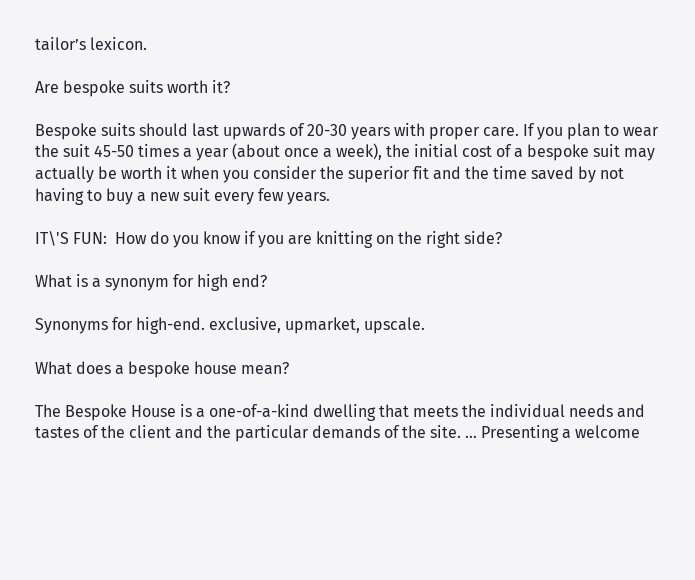tailor’s lexicon.

Are bespoke suits worth it?

Bespoke suits should last upwards of 20-30 years with proper care. If you plan to wear the suit 45-50 times a year (about once a week), the initial cost of a bespoke suit may actually be worth it when you consider the superior fit and the time saved by not having to buy a new suit every few years.

IT\'S FUN:  How do you know if you are knitting on the right side?

What is a synonym for high end?

Synonyms for high-end. exclusive, upmarket, upscale.

What does a bespoke house mean?

The Bespoke House is a one-of-a-kind dwelling that meets the individual needs and tastes of the client and the particular demands of the site. … Presenting a welcome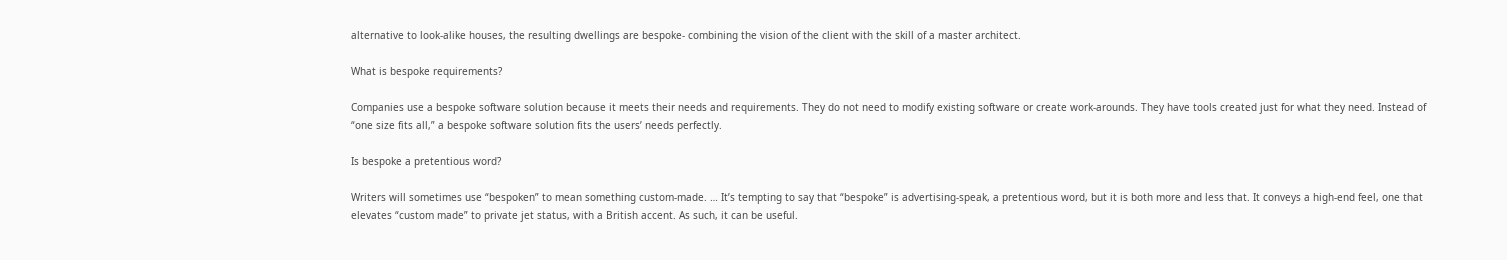alternative to look-alike houses, the resulting dwellings are bespoke- combining the vision of the client with the skill of a master architect.

What is bespoke requirements?

Companies use a bespoke software solution because it meets their needs and requirements. They do not need to modify existing software or create work-arounds. They have tools created just for what they need. Instead of “one size fits all,” a bespoke software solution fits the users’ needs perfectly.

Is bespoke a pretentious word?

Writers will sometimes use “bespoken” to mean something custom-made. … It’s tempting to say that “bespoke” is advertising-speak, a pretentious word, but it is both more and less that. It conveys a high-end feel, one that elevates “custom made” to private jet status, with a British accent. As such, it can be useful.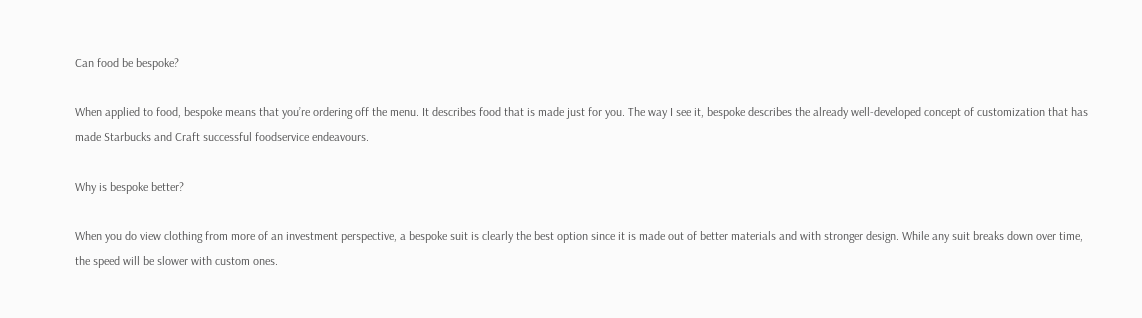Can food be bespoke?

When applied to food, bespoke means that you’re ordering off the menu. It describes food that is made just for you. The way I see it, bespoke describes the already well-developed concept of customization that has made Starbucks and Craft successful foodservice endeavours.

Why is bespoke better?

When you do view clothing from more of an investment perspective, a bespoke suit is clearly the best option since it is made out of better materials and with stronger design. While any suit breaks down over time, the speed will be slower with custom ones.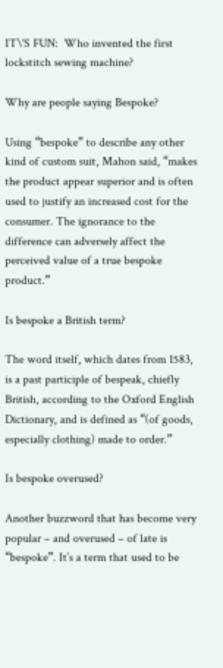IT\'S FUN:  Who invented the first lockstitch sewing machine?

Why are people saying Bespoke?

Using “bespoke” to describe any other kind of custom suit, Mahon said, “makes the product appear superior and is often used to justify an increased cost for the consumer. The ignorance to the difference can adversely affect the perceived value of a true bespoke product.”

Is bespoke a British term?

The word itself, which dates from 1583, is a past participle of bespeak, chiefly British, according to the Oxford English Dictionary, and is defined as “(of goods, especially clothing) made to order.”

Is bespoke overused?

Another buzzword that has become very popular – and overused – of late is “bespoke”. It’s a term that used to be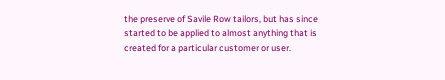the preserve of Savile Row tailors, but has since started to be applied to almost anything that is created for a particular customer or user.